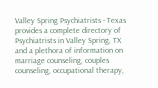Valley Spring Psychiatrists - Texas provides a complete directory of Psychiatrists in Valley Spring, TX and a plethora of information on marriage counseling, couples counseling, occupational therapy,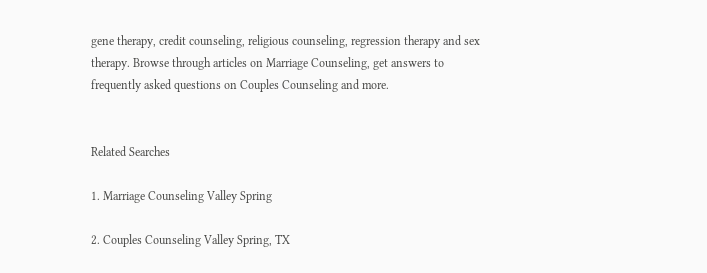gene therapy, credit counseling, religious counseling, regression therapy and sex therapy. Browse through articles on Marriage Counseling, get answers to frequently asked questions on Couples Counseling and more.


Related Searches

1. Marriage Counseling Valley Spring

2. Couples Counseling Valley Spring, TX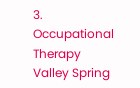3. Occupational Therapy Valley Spring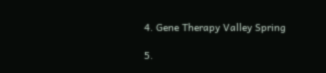4. Gene Therapy Valley Spring

5.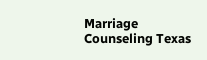Marriage Counseling Texas